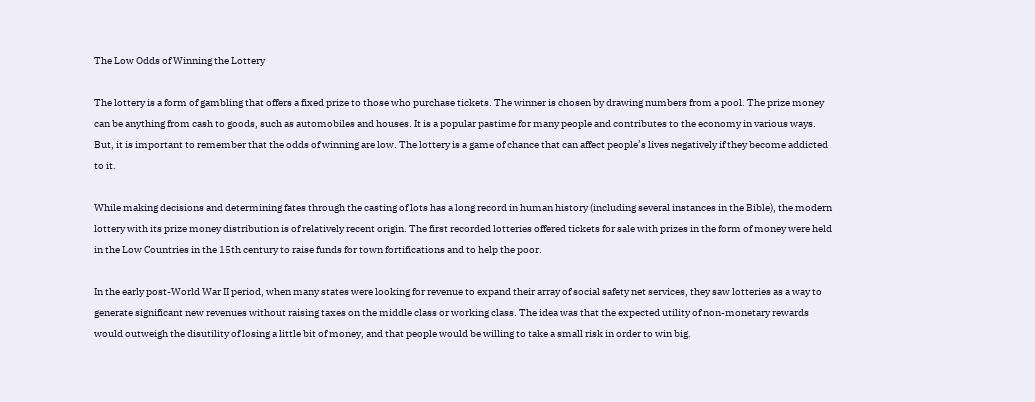The Low Odds of Winning the Lottery

The lottery is a form of gambling that offers a fixed prize to those who purchase tickets. The winner is chosen by drawing numbers from a pool. The prize money can be anything from cash to goods, such as automobiles and houses. It is a popular pastime for many people and contributes to the economy in various ways. But, it is important to remember that the odds of winning are low. The lottery is a game of chance that can affect people’s lives negatively if they become addicted to it.

While making decisions and determining fates through the casting of lots has a long record in human history (including several instances in the Bible), the modern lottery with its prize money distribution is of relatively recent origin. The first recorded lotteries offered tickets for sale with prizes in the form of money were held in the Low Countries in the 15th century to raise funds for town fortifications and to help the poor.

In the early post-World War II period, when many states were looking for revenue to expand their array of social safety net services, they saw lotteries as a way to generate significant new revenues without raising taxes on the middle class or working class. The idea was that the expected utility of non-monetary rewards would outweigh the disutility of losing a little bit of money, and that people would be willing to take a small risk in order to win big.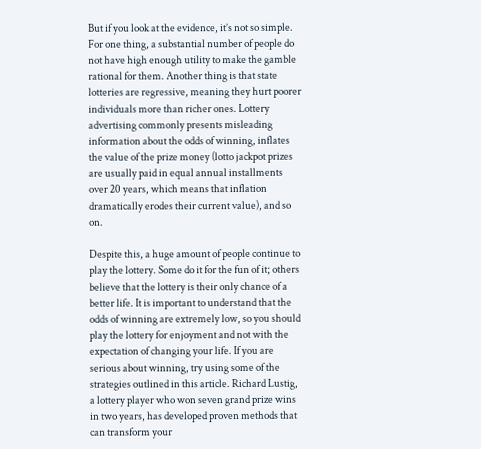But if you look at the evidence, it’s not so simple. For one thing, a substantial number of people do not have high enough utility to make the gamble rational for them. Another thing is that state lotteries are regressive, meaning they hurt poorer individuals more than richer ones. Lottery advertising commonly presents misleading information about the odds of winning, inflates the value of the prize money (lotto jackpot prizes are usually paid in equal annual installments over 20 years, which means that inflation dramatically erodes their current value), and so on.

Despite this, a huge amount of people continue to play the lottery. Some do it for the fun of it; others believe that the lottery is their only chance of a better life. It is important to understand that the odds of winning are extremely low, so you should play the lottery for enjoyment and not with the expectation of changing your life. If you are serious about winning, try using some of the strategies outlined in this article. Richard Lustig, a lottery player who won seven grand prize wins in two years, has developed proven methods that can transform your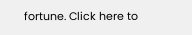fortune. Click here to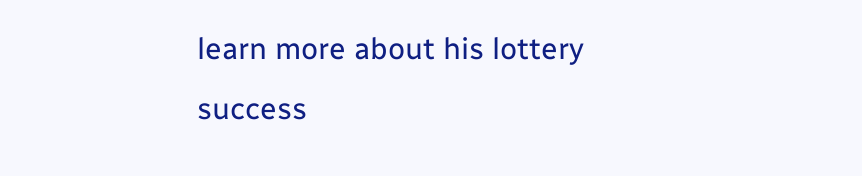learn more about his lottery success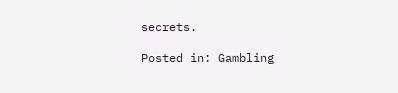secrets.

Posted in: Gambling